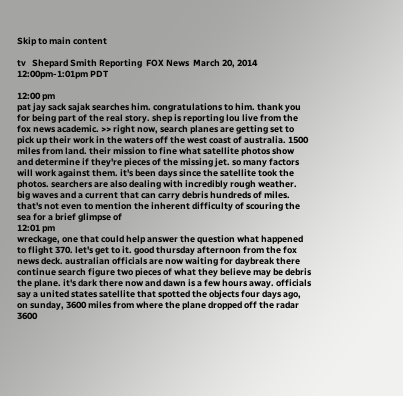Skip to main content

tv   Shepard Smith Reporting  FOX News  March 20, 2014 12:00pm-1:01pm PDT

12:00 pm
pat jay sack sajak searches him. congratulations to him. thank you for being part of the real story. shep is reporting lou live from the fox news academic. >> right now, search planes are getting set to pick up their work in the waters off the west coast of australia. 1500 miles from land. their mission to fine what satellite photos show and determine if they're pieces of the missing jet. so many factors will work against them. it's been days since the satellite took the photos. searchers are also dealing with incredibly rough weather. big waves and a current that can carry debris hundreds of miles. that's not even to mention the inherent difficulty of scouring the sea for a brief glimpse of
12:01 pm
wreckage, one that could help answer the question what happened to flight 370. let's get to it. good thursday afternoon from the fox news deck. australian officials are now waiting for daybreak there continue search figure two pieces of what they believe may be debris the plane. it's dark there now and dawn is a few hours away. officials say a united states satellite that spotted the objects four days ago, on sunday, 3600 miles from where the plane dropped off the radar 3600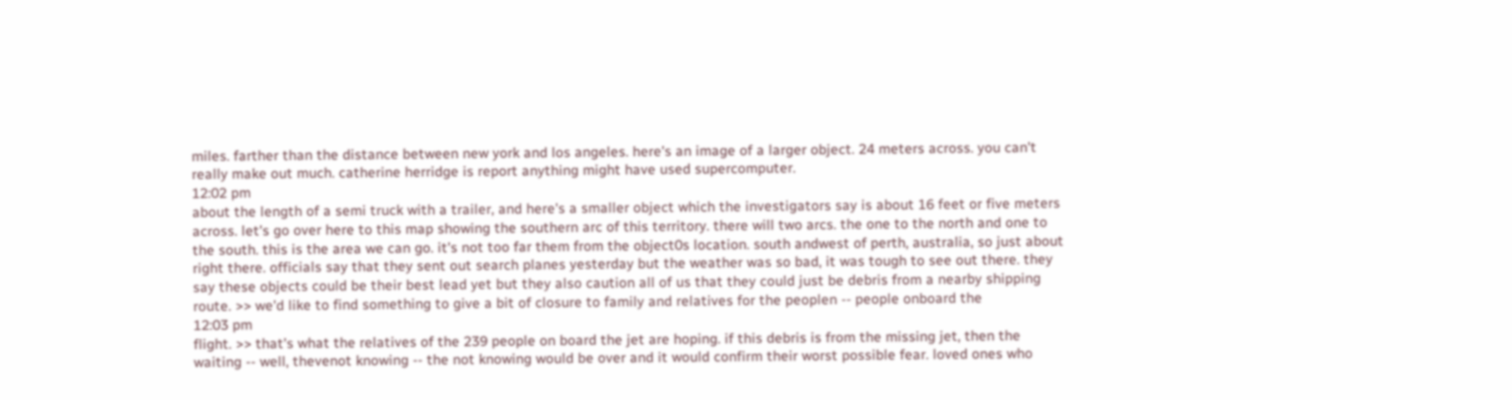miles. farther than the distance between new york and los angeles. here's an image of a larger object. 24 meters across. you can't really make out much. catherine herridge is report anything might have used supercomputer.
12:02 pm
about the length of a semi truck with a trailer, and here's a smaller object which the investigators say is about 16 feet or five meters across. let's go over here to this map showing the southern arc of this territory. there will two arcs. the one to the north and one to the south. this is the area we can go. it's not too far them from the object0s location. south andwest of perth, australia, so just about right there. officials say that they sent out search planes yesterday but the weather was so bad, it was tough to see out there. they say these objects could be their best lead yet but they also caution all of us that they could just be debris from a nearby shipping route. >> we'd like to find something to give a bit of closure to family and relatives for the peoplen -- people onboard the
12:03 pm
flight. >> that's what the relatives of the 239 people on board the jet are hoping. if this debris is from the missing jet, then the waiting -- well, thevenot knowing -- the not knowing would be over and it would confirm their worst possible fear. loved ones who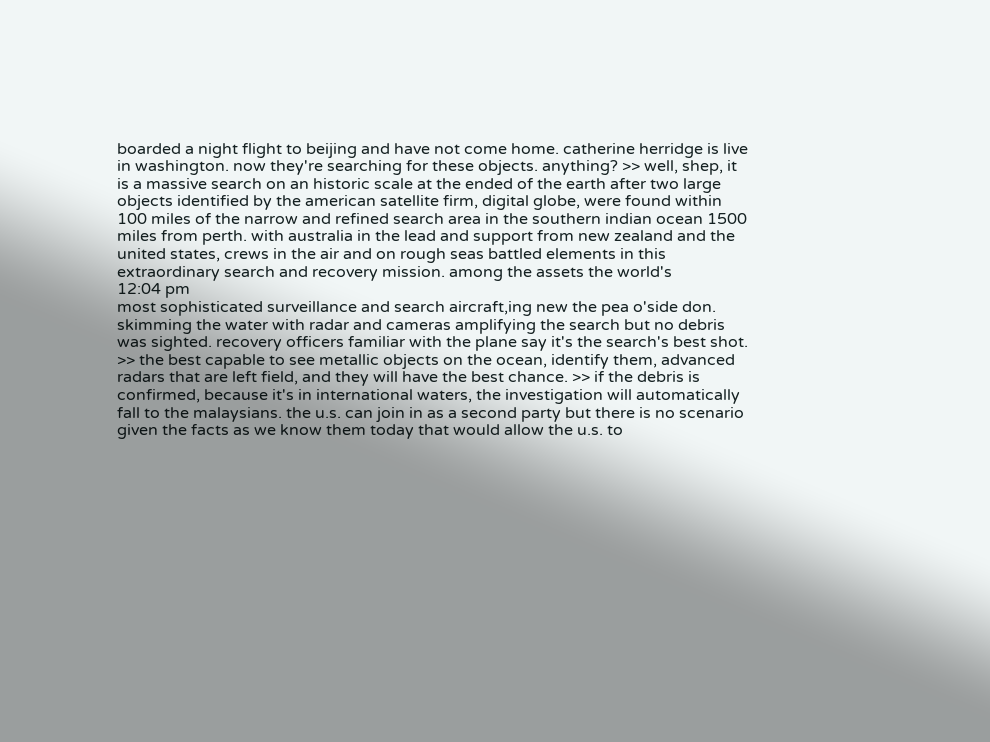boarded a night flight to beijing and have not come home. catherine herridge is live in washington. now they're searching for these objects. anything? >> well, shep, it is a massive search on an historic scale at the ended of the earth after two large objects identified by the american satellite firm, digital globe, were found within 100 miles of the narrow and refined search area in the southern indian ocean 1500 miles from perth. with australia in the lead and support from new zealand and the united states, crews in the air and on rough seas battled elements in this extraordinary search and recovery mission. among the assets the world's
12:04 pm
most sophisticated surveillance and search aircraft,ing new the pea o'side don. skimming the water with radar and cameras amplifying the search but no debris was sighted. recovery officers familiar with the plane say it's the search's best shot. >> the best capable to see metallic objects on the ocean, identify them, advanced radars that are left field, and they will have the best chance. >> if the debris is confirmed, because it's in international waters, the investigation will automatically fall to the malaysians. the u.s. can join in as a second party but there is no scenario given the facts as we know them today that would allow the u.s. to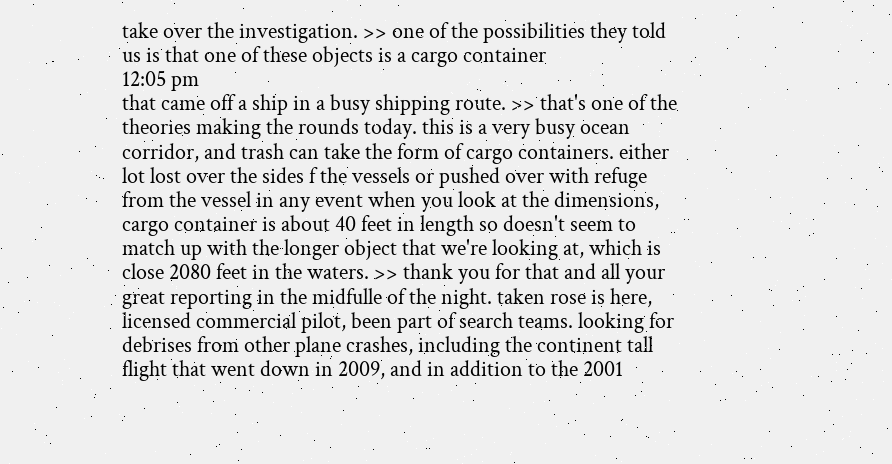take over the investigation. >> one of the possibilities they told us is that one of these objects is a cargo container
12:05 pm
that came off a ship in a busy shipping route. >> that's one of the theories making the rounds today. this is a very busy ocean corridor, and trash can take the form of cargo containers. either lot lost over the sides f the vessels or pushed over with refuge from the vessel in any event when you look at the dimensions, cargo container is about 40 feet in length so doesn't seem to match up with the longer object that we're looking at, which is close 2080 feet in the waters. >> thank you for that and all your great reporting in the midfulle of the night. taken rose is here, licensed commercial pilot, been part of search teams. looking for debrises from other plane crashes, including the continent tall flight that went down in 2009, and in addition to the 2001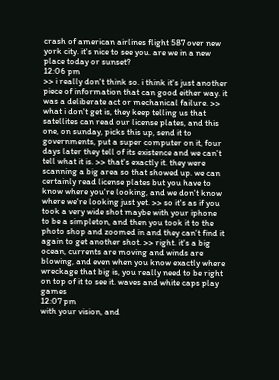crash of american airlines flight 587 over new york city. it's nice to see you. are we in a new place today or sunset?
12:06 pm
>> i really don't think so. i think it's just another piece of information that can good either way. it was a deliberate act or mechanical failure. >> what i don't get is, they keep telling us that satellites can read our license plates, and this one, on sunday, picks this up, send it to governments, put a super computer on it, four days later they tell of its existence and we can't tell what it is. >> that's exactly it. they were scanning a big area so that showed up. we can certainly read license plates but you have to know where you're looking, and we don't know where we're looking just yet. >> so it's as if you took a very wide shot maybe with your iphone to be a simpleton, and then you took it to the photo shop and zoomed in and they can't find it again to get another shot. >> right. it's a big ocean, currents are moving and winds are blowing, and even when you know exactly where wreckage that big is, you really need to be right on top of it to see it. waves and white caps play games
12:07 pm
with your vision, and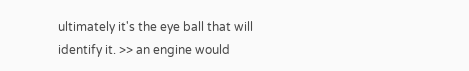ultimately it's the eye ball that will identify it. >> an engine would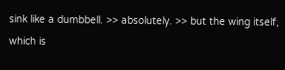sink like a dumbbell. >> absolutely. >> but the wing itself, which is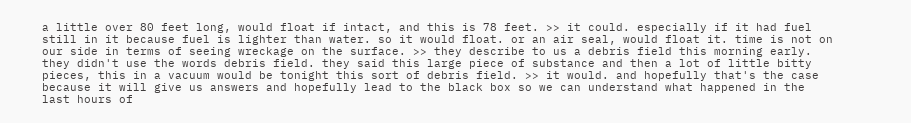a little over 80 feet long, would float if intact, and this is 78 feet. >> it could. especially if it had fuel still in it because fuel is lighter than water. so it would float. or an air seal, would float it. time is not on our side in terms of seeing wreckage on the surface. >> they describe to us a debris field this morning early. they didn't use the words debris field. they said this large piece of substance and then a lot of little bitty pieces, this in a vacuum would be tonight this sort of debris field. >> it would. and hopefully that's the case because it will give us answers and hopefully lead to the black box so we can understand what happened in the last hours of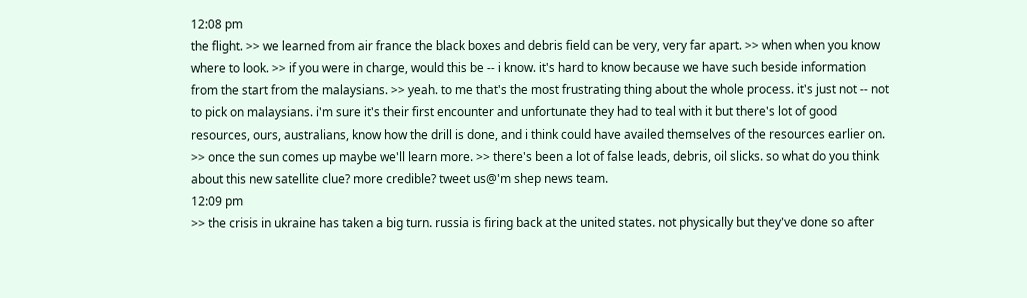12:08 pm
the flight. >> we learned from air france the black boxes and debris field can be very, very far apart. >> when when you know where to look. >> if you were in charge, would this be -- i know. it's hard to know because we have such beside information from the start from the malaysians. >> yeah. to me that's the most frustrating thing about the whole process. it's just not -- not to pick on malaysians. i'm sure it's their first encounter and unfortunate they had to teal with it but there's lot of good resources, ours, australians, know how the drill is done, and i think could have availed themselves of the resources earlier on. >> once the sun comes up maybe we'll learn more. >> there's been a lot of false leads, debris, oil slicks. so what do you think about this new satellite clue? more credible? tweet us@'m shep news team.
12:09 pm
>> the crisis in ukraine has taken a big turn. russia is firing back at the united states. not physically but they've done so after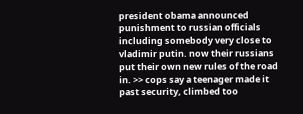president obama announced punishment to russian officials including somebody very close to vladimir putin. now their russians put their own new rules of the road in. >> cops say a teenager made it past security, climbed too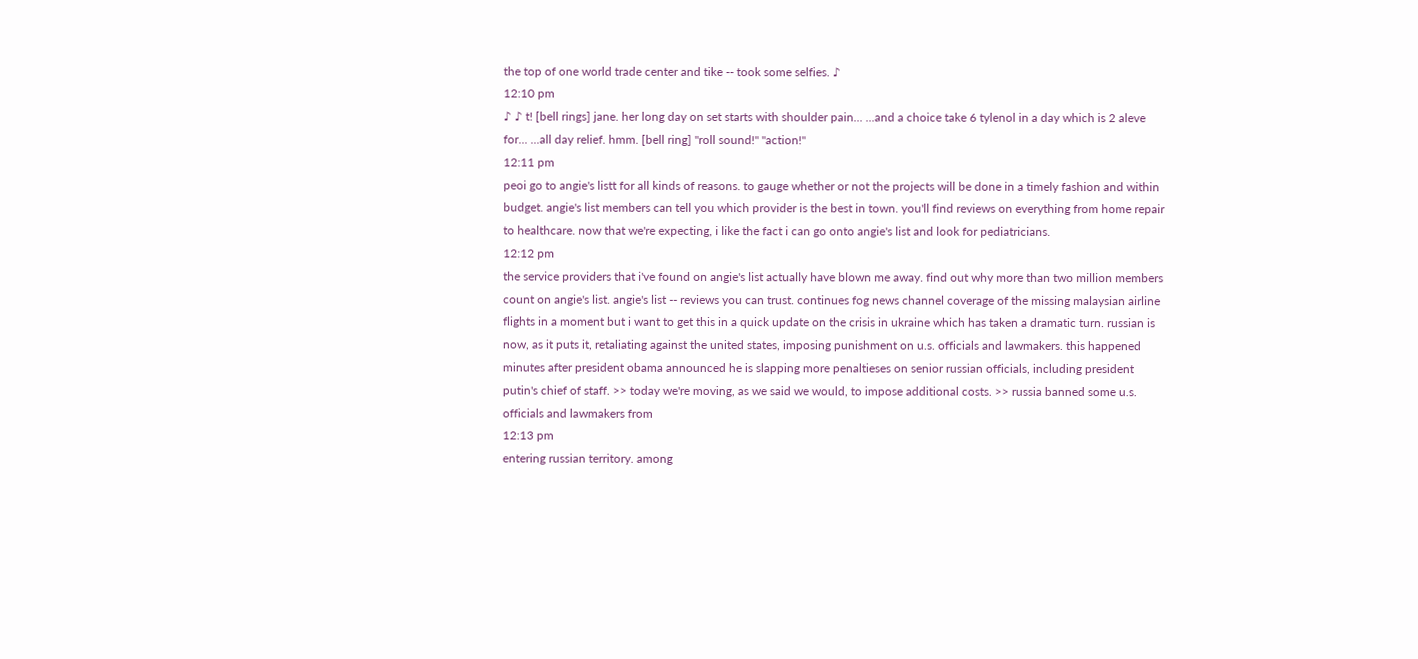the top of one world trade center and tike -- took some selfies. ♪
12:10 pm
♪ ♪ t! [bell rings] jane. her long day on set starts with shoulder pain... ...and a choice take 6 tylenol in a day which is 2 aleve for... ...all day relief. hmm. [bell ring] "roll sound!" "action!"
12:11 pm
peoi go to angie's listt for all kinds of reasons. to gauge whether or not the projects will be done in a timely fashion and within budget. angie's list members can tell you which provider is the best in town. you'll find reviews on everything from home repair to healthcare. now that we're expecting, i like the fact i can go onto angie's list and look for pediatricians.
12:12 pm
the service providers that i've found on angie's list actually have blown me away. find out why more than two million members count on angie's list. angie's list -- reviews you can trust. continues fog news channel coverage of the missing malaysian airline flights in a moment but i want to get this in a quick update on the crisis in ukraine which has taken a dramatic turn. russian is now, as it puts it, retaliating against the united states, imposing punishment on u.s. officials and lawmakers. this happened minutes after president obama announced he is slapping more penaltieses on senior russian officials, including president putin's chief of staff. >> today we're moving, as we said we would, to impose additional costs. >> russia banned some u.s. officials and lawmakers from
12:13 pm
entering russian territory. among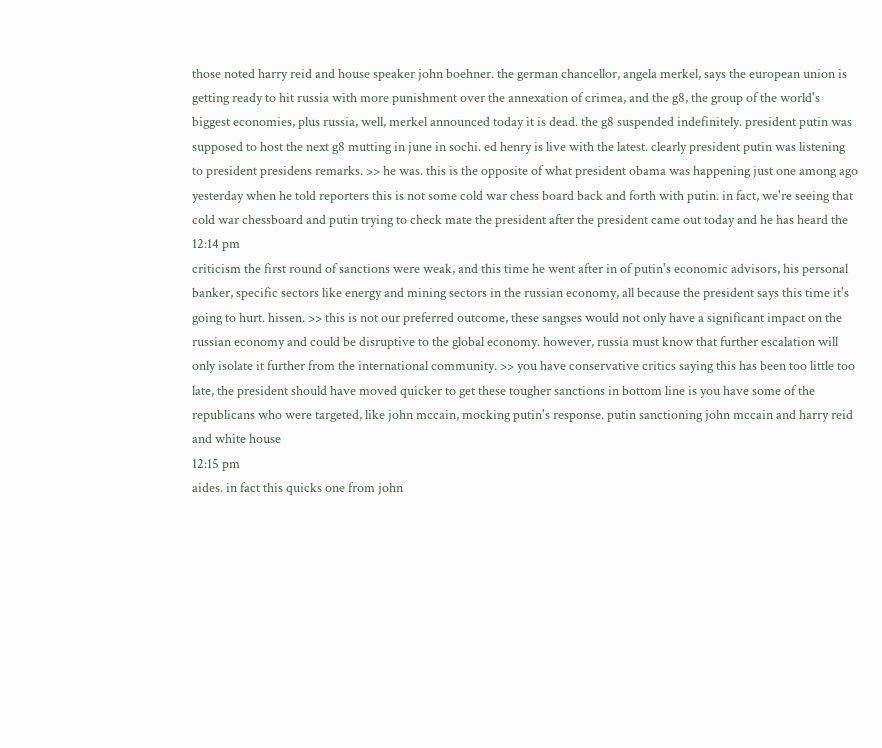those noted harry reid and house speaker john boehner. the german chancellor, angela merkel, says the european union is getting ready to hit russia with more punishment over the annexation of crimea, and the g8, the group of the world's biggest economies, plus russia, well, merkel announced today it is dead. the g8 suspended indefinitely. president putin was supposed to host the next g8 mutting in june in sochi. ed henry is live with the latest. clearly president putin was listening to president presidens remarks. >> he was. this is the opposite of what president obama was happening just one among ago yesterday when he told reporters this is not some cold war chess board back and forth with putin. in fact, we're seeing that cold war chessboard and putin trying to check mate the president after the president came out today and he has heard the
12:14 pm
criticism the first round of sanctions were weak, and this time he went after in of putin's economic advisors, his personal banker, specific sectors like energy and mining sectors in the russian economy, all because the president says this time it's going to hurt. hissen. >> this is not our preferred outcome, these sangses would not only have a significant impact on the russian economy and could be disruptive to the global economy. however, russia must know that further escalation will only isolate it further from the international community. >> you have conservative critics saying this has been too little too late, the president should have moved quicker to get these tougher sanctions in bottom line is you have some of the republicans who were targeted, like john mccain, mocking putin's response. putin sanctioning john mccain and harry reid and white house
12:15 pm
aides. in fact this quicks one from john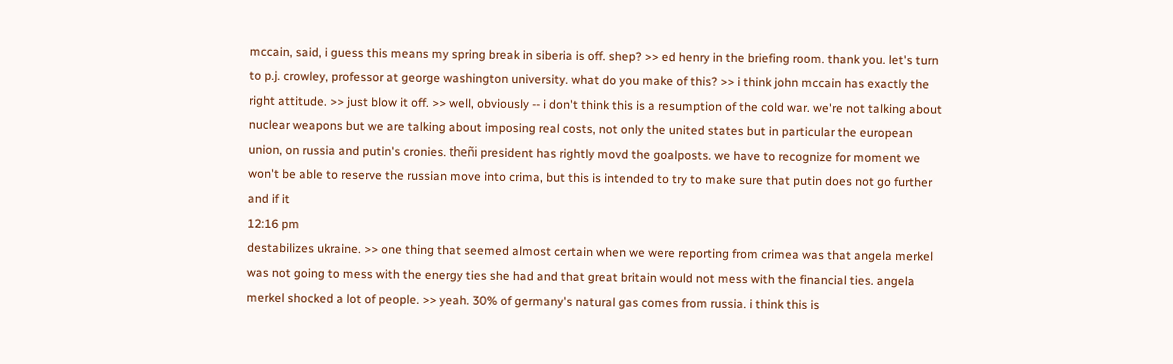mccain, said, i guess this means my spring break in siberia is off. shep? >> ed henry in the briefing room. thank you. let's turn to p.j. crowley, professor at george washington university. what do you make of this? >> i think john mccain has exactly the right attitude. >> just blow it off. >> well, obviously -- i don't think this is a resumption of the cold war. we're not talking about nuclear weapons but we are talking about imposing real costs, not only the united states but in particular the european union, on russia and putin's cronies. theñi president has rightly movd the goalposts. we have to recognize for moment we won't be able to reserve the russian move into crima, but this is intended to try to make sure that putin does not go further and if it
12:16 pm
destabilizes ukraine. >> one thing that seemed almost certain when we were reporting from crimea was that angela merkel was not going to mess with the energy ties she had and that great britain would not mess with the financial ties. angela merkel shocked a lot of people. >> yeah. 30% of germany's natural gas comes from russia. i think this is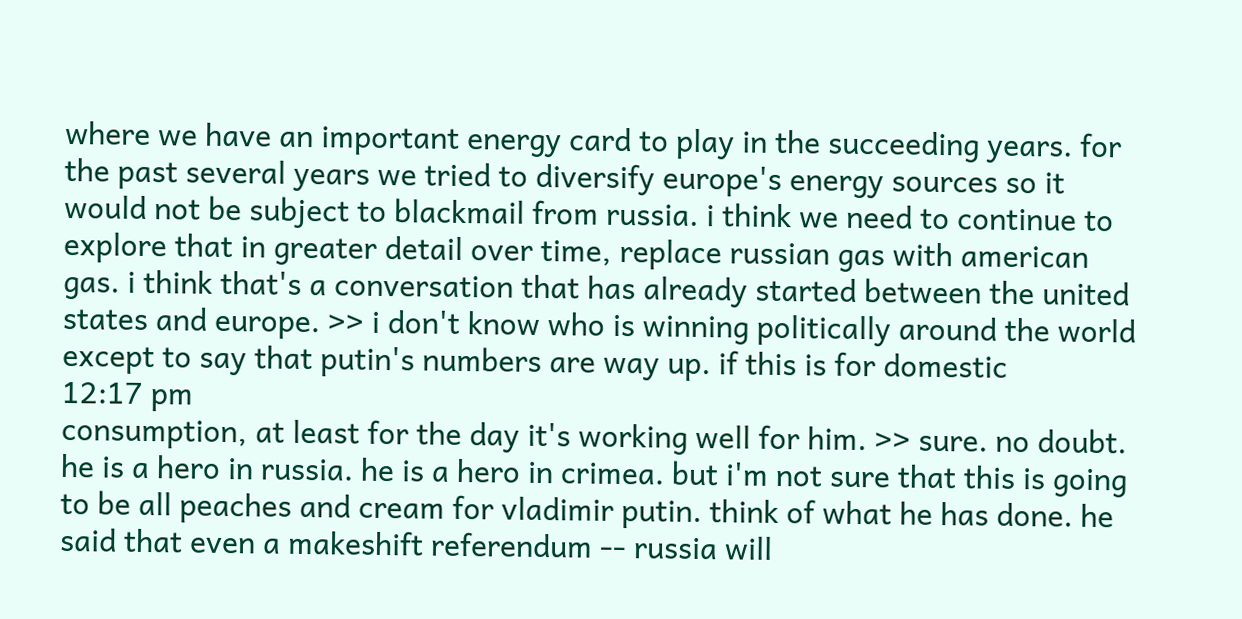where we have an important energy card to play in the succeeding years. for the past several years we tried to diversify europe's energy sources so it would not be subject to blackmail from russia. i think we need to continue to explore that in greater detail over time, replace russian gas with american gas. i think that's a conversation that has already started between the united states and europe. >> i don't know who is winning politically around the world except to say that putin's numbers are way up. if this is for domestic
12:17 pm
consumption, at least for the day it's working well for him. >> sure. no doubt. he is a hero in russia. he is a hero in crimea. but i'm not sure that this is going to be all peaches and cream for vladimir putin. think of what he has done. he said that even a makeshift referendum -- russia will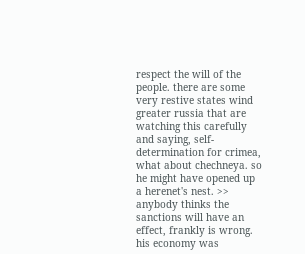respect the will of the people. there are some very restive states wind greater russia that are watching this carefully and saying, self-determination for crimea, what about chechneya. so he might have opened up a herenet's nest. >> anybody thinks the sanctions will have an effect, frankly is wrong. his economy was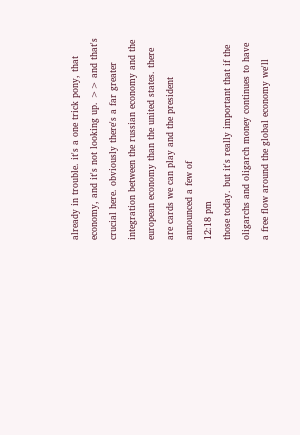already in trouble. it's a one trick pony, that economy, and it's not looking up. >> and that's crucial here. obviously there's a far greater integration between the russian economy and the european economy than the united states. there are cards we can play and the president announced a few of
12:18 pm
those today. but it's really important that if the oligarchs and oligarch money continues to have a free flow around the global economy we'll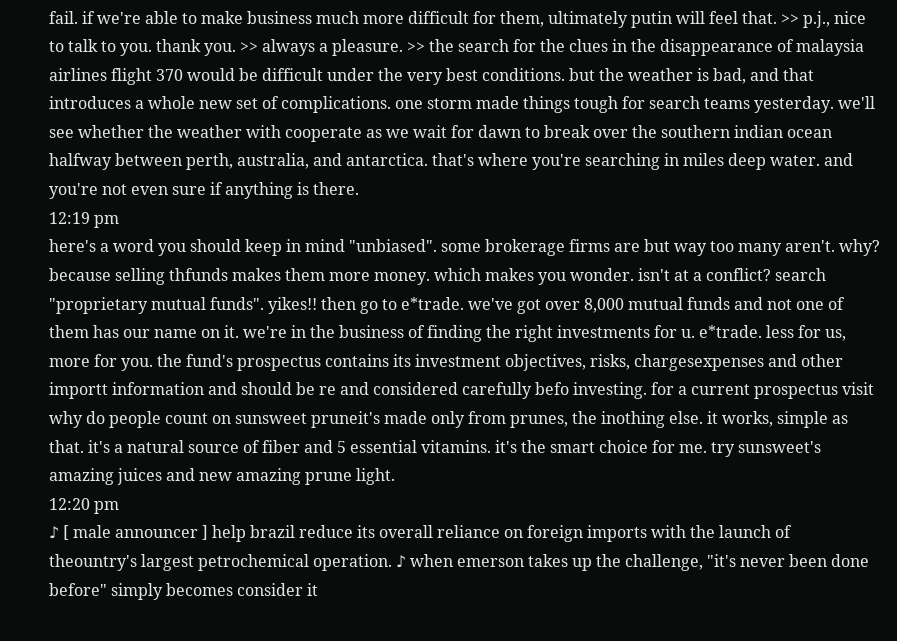fail. if we're able to make business much more difficult for them, ultimately putin will feel that. >> p.j., nice to talk to you. thank you. >> always a pleasure. >> the search for the clues in the disappearance of malaysia airlines flight 370 would be difficult under the very best conditions. but the weather is bad, and that introduces a whole new set of complications. one storm made things tough for search teams yesterday. we'll see whether the weather with cooperate as we wait for dawn to break over the southern indian ocean halfway between perth, australia, and antarctica. that's where you're searching in miles deep water. and you're not even sure if anything is there.
12:19 pm
here's a word you should keep in mind "unbiased". some brokerage firms are but way too many aren't. why? because selling thfunds makes them more money. which makes you wonder. isn't at a conflict? search "proprietary mutual funds". yikes!! then go to e*trade. we've got over 8,000 mutual funds and not one of them has our name on it. we're in the business of finding the right investments for u. e*trade. less for us, more for you. the fund's prospectus contains its investment objectives, risks, chargesexpenses and other importt information and should be re and considered carefully befo investing. for a current prospectus visit why do people count on sunsweet pruneit's made only from prunes, the inothing else. it works, simple as that. it's a natural source of fiber and 5 essential vitamins. it's the smart choice for me. try sunsweet's amazing juices and new amazing prune light.
12:20 pm
♪ [ male announcer ] help brazil reduce its overall reliance on foreign imports with the launch of theountry's largest petrochemical operation. ♪ when emerson takes up the challenge, "it's never been done before" simply becomes consider it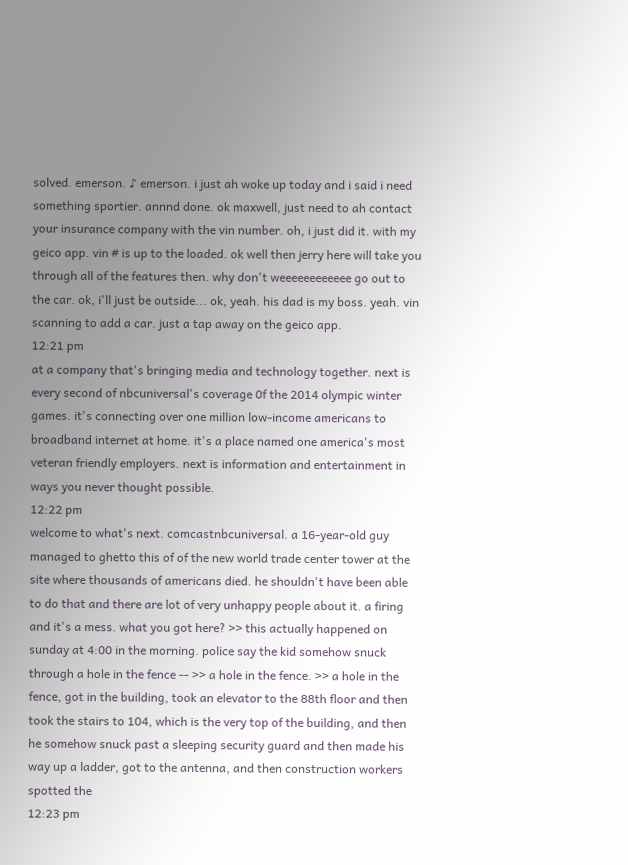solved. emerson. ♪ emerson. i just ah woke up today and i said i need something sportier. annnd done. ok maxwell, just need to ah contact your insurance company with the vin number. oh, i just did it. with my geico app. vin # is up to the loaded. ok well then jerry here will take you through all of the features then. why don't weeeeeeeeeeee go out to the car. ok, i'll just be outside... ok, yeah. his dad is my boss. yeah. vin scanning to add a car. just a tap away on the geico app.
12:21 pm
at a company that's bringing media and technology together. next is every second of nbcuniversal's coverage 0f the 2014 olympic winter games. it's connecting over one million low-income americans to broadband internet at home. it's a place named one america's most veteran friendly employers. next is information and entertainment in ways you never thought possible.
12:22 pm
welcome to what's next. comcastnbcuniversal. a 16-year-old guy managed to ghetto this of of the new world trade center tower at the site where thousands of americans died. he shouldn't have been able to do that and there are lot of very unhappy people about it. a firing and it's a mess. what you got here? >> this actually happened on sunday at 4:00 in the morning. police say the kid somehow snuck through a hole in the fence -- >> a hole in the fence. >> a hole in the fence, got in the building, took an elevator to the 88th floor and then took the stairs to 104, which is the very top of the building, and then he somehow snuck past a sleeping security guard and then made his way up a ladder, got to the antenna, and then construction workers spotted the
12:23 pm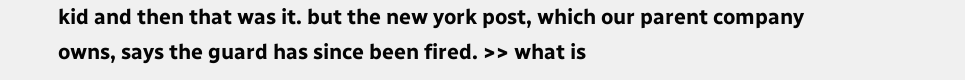kid and then that was it. but the new york post, which our parent company owns, says the guard has since been fired. >> what is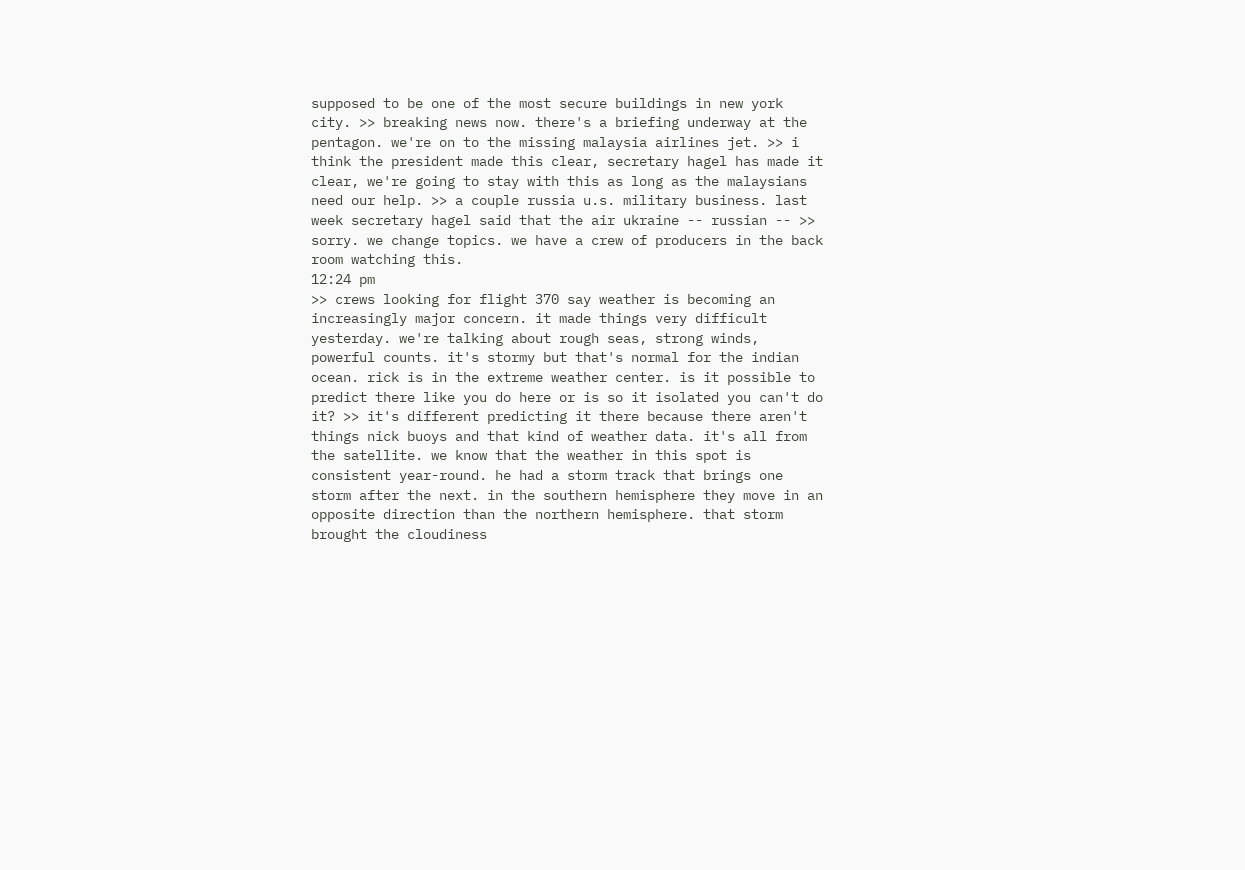supposed to be one of the most secure buildings in new york city. >> breaking news now. there's a briefing underway at the pentagon. we're on to the missing malaysia airlines jet. >> i think the president made this clear, secretary hagel has made it clear, we're going to stay with this as long as the malaysians need our help. >> a couple russia u.s. military business. last week secretary hagel said that the air ukraine -- russian -- >> sorry. we change topics. we have a crew of producers in the back room watching this.
12:24 pm
>> crews looking for flight 370 say weather is becoming an increasingly major concern. it made things very difficult yesterday. we're talking about rough seas, strong winds, powerful counts. it's stormy but that's normal for the indian ocean. rick is in the extreme weather center. is it possible to predict there like you do here or is so it isolated you can't do it? >> it's different predicting it there because there aren't things nick buoys and that kind of weather data. it's all from the satellite. we know that the weather in this spot is consistent year-round. he had a storm track that brings one storm after the next. in the southern hemisphere they move in an opposite direction than the northern hemisphere. that storm brought the cloudiness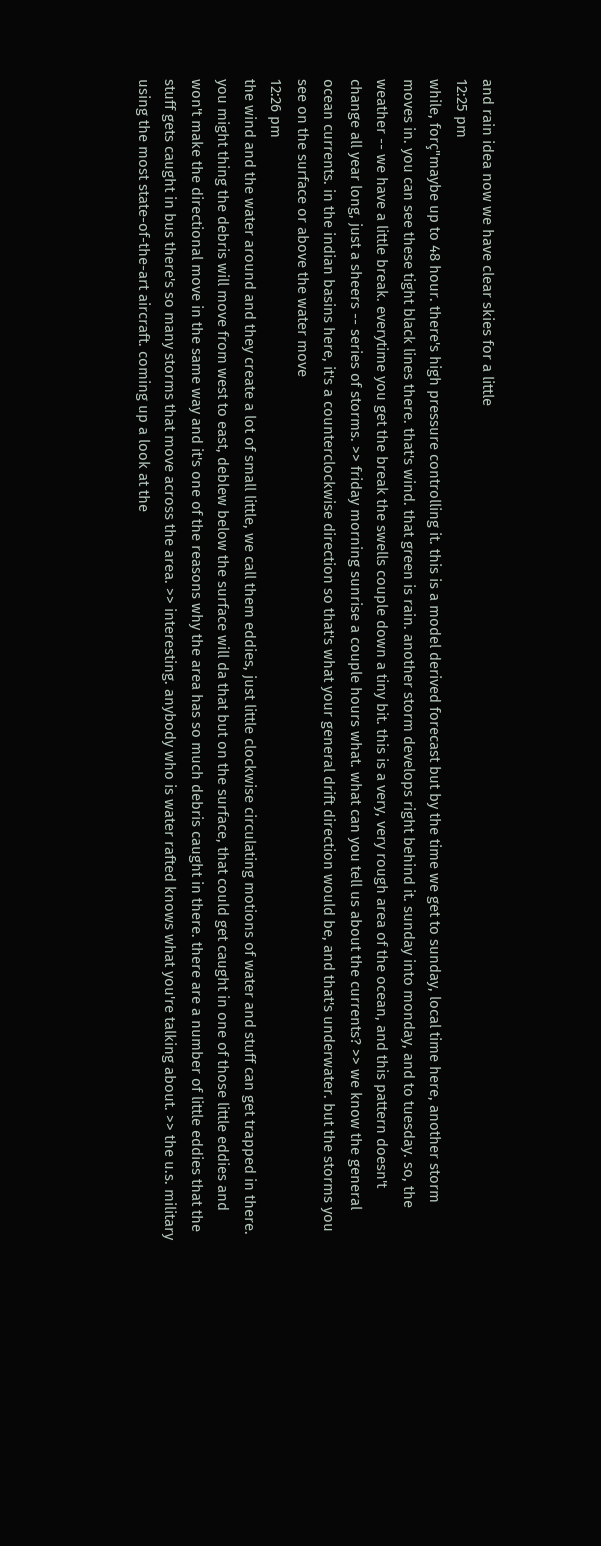and rain idea now we have clear skies for a little
12:25 pm
while, forç"maybe up to 48 hour. there's high pressure controlling it. this is a model derived forecast but by the time we get to sunday, local time here, another storm moves in. you can see these tight black lines there. that's wind. that green is rain. another storm develops right behind it. sunday into monday, and to tuesday. so, the weather -- we have a little break. everytime you get the break the swells couple down a tiny bit. this is a very, very rough area of the ocean, and this pattern doesn't change all year long, just a sheers -- series of storms. >> friday morning sunrise a couple hours what. what can you tell us about the currents? >> we know the general ocean currents. in the indian basins here, it's a counterclockwise direction so that's what your general drift direction would be, and that's underwater. but the storms you see on the surface or above the water move
12:26 pm
the wind and the water around and they create a lot of small little, we call them eddies, just little clockwise circulating motions of water and stuff can get trapped in there. you might thing the debris will move from west to east, deblew below the surface will da that but on the surface, that could get caught in one of those little eddies and won't make the directional move in the same way and it's one of the reasons why the area has so much debris caught in there. there are a number of little eddies that the stuff gets caught in bus there's so many storms that move across the area. >> interesting. anybody who is water rafted knows what you're talking about. >> the u.s. military using the most state-of-the-art aircraft. coming up a look at the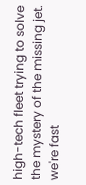high-tech fleet trying to solve the mystery of the missing jet. we're fast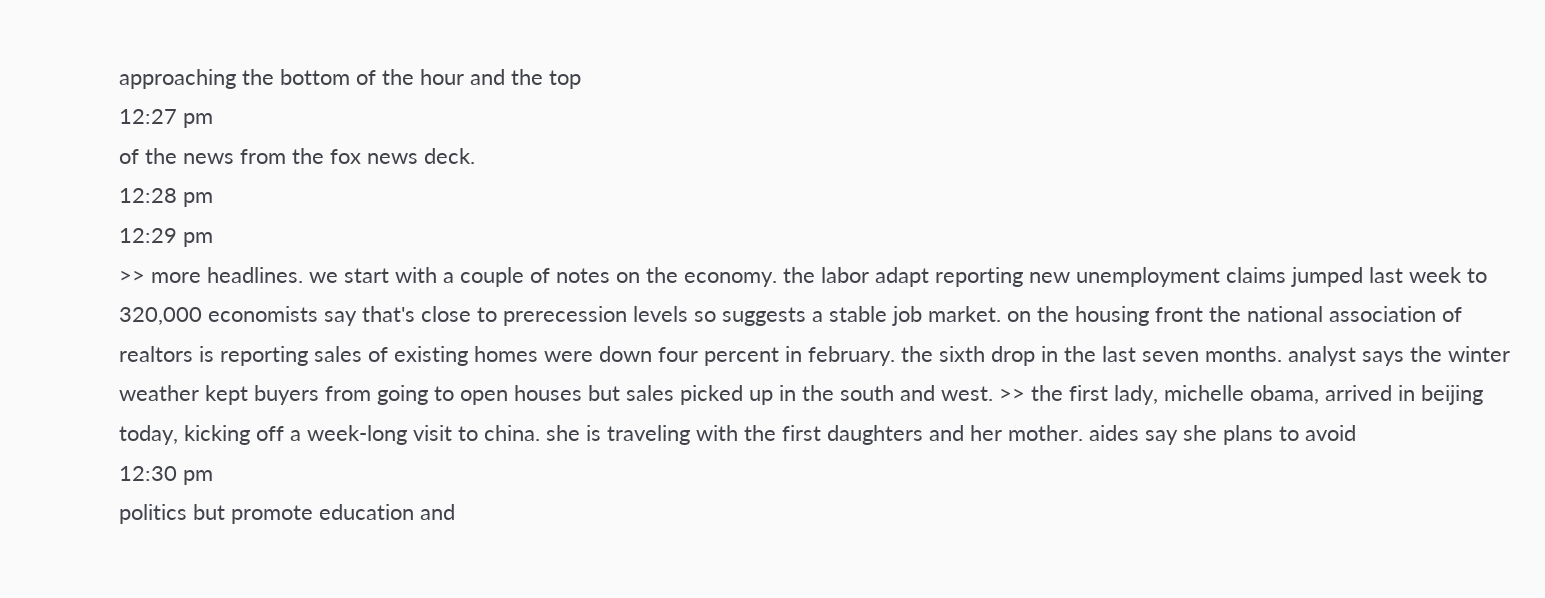approaching the bottom of the hour and the top
12:27 pm
of the news from the fox news deck.
12:28 pm
12:29 pm
>> more headlines. we start with a couple of notes on the economy. the labor adapt reporting new unemployment claims jumped last week to 320,000 economists say that's close to prerecession levels so suggests a stable job market. on the housing front the national association of realtors is reporting sales of existing homes were down four percent in february. the sixth drop in the last seven months. analyst says the winter weather kept buyers from going to open houses but sales picked up in the south and west. >> the first lady, michelle obama, arrived in beijing today, kicking off a week-long visit to china. she is traveling with the first daughters and her mother. aides say she plans to avoid
12:30 pm
politics but promote education and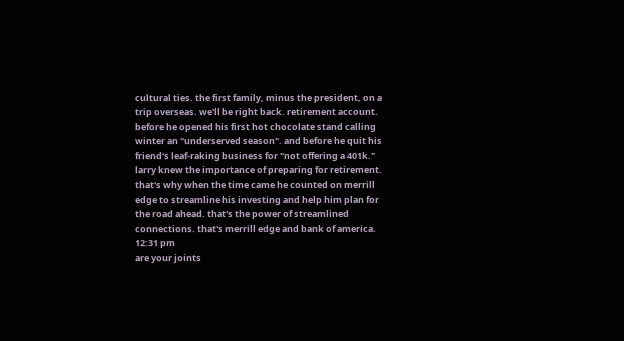cultural ties. the first family, minus the president, on a trip overseas. we'll be right back. retirement account. before he opened his first hot chocolate stand calling winter an "underserved season". and before he quit his friend's leaf-raking business for "not offering a 401k." larry knew the importance of preparing for retirement. that's why when the time came he counted on merrill edge to streamline his investing and help him plan for the road ahead. that's the power of streamlined connections. that's merrill edge and bank of america.
12:31 pm
are your joints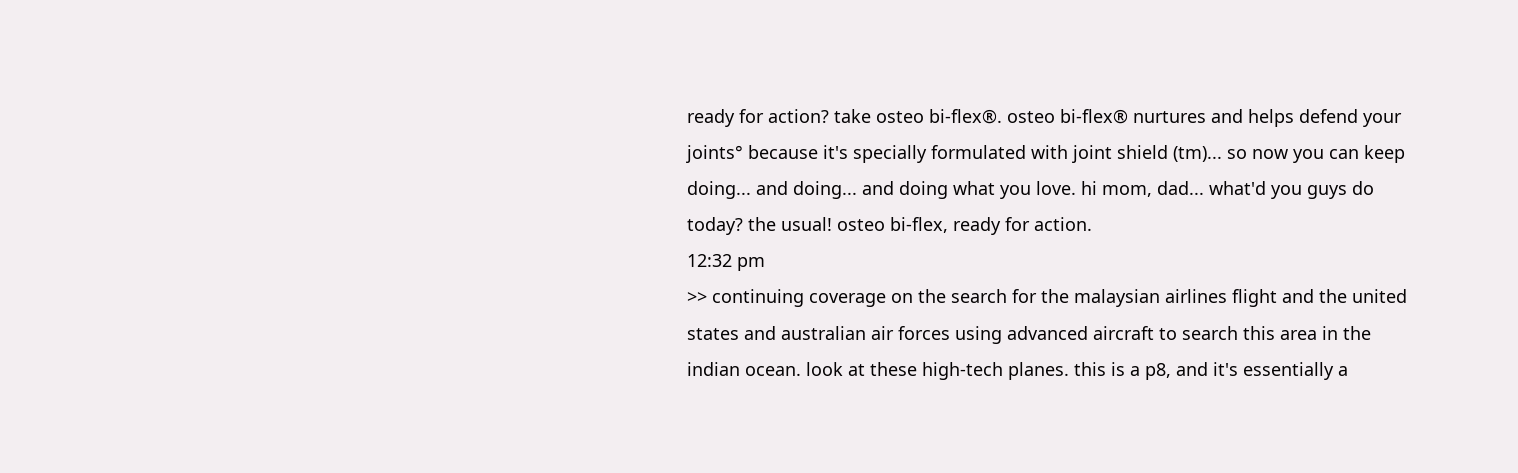ready for action? take osteo bi-flex®. osteo bi-flex® nurtures and helps defend your joints° because it's specially formulated with joint shield (tm)... so now you can keep doing... and doing... and doing what you love. hi mom, dad... what'd you guys do today? the usual! osteo bi-flex, ready for action.
12:32 pm
>> continuing coverage on the search for the malaysian airlines flight and the united states and australian air forces using advanced aircraft to search this area in the indian ocean. look at these high-tech planes. this is a p8, and it's essentially a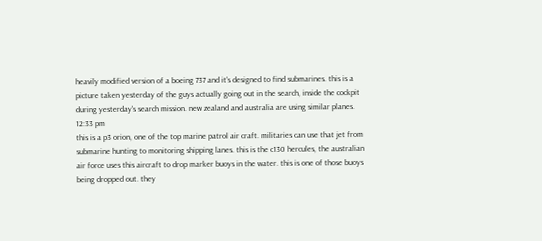heavily modified version of a boeing 737 and it's designed to find submarines. this is a picture taken yesterday of the guys actually going out in the search, inside the cockpit during yesterday's search mission. new zealand and australia are using similar planes.
12:33 pm
this is a p3 orion, one of the top marine patrol air craft. militaries can use that jet from submarine hunting to monitoring shipping lanes. this is the c130 hercules, the australian air force uses this aircraft to drop marker buoys in the water. this is one of those buoys being dropped out. they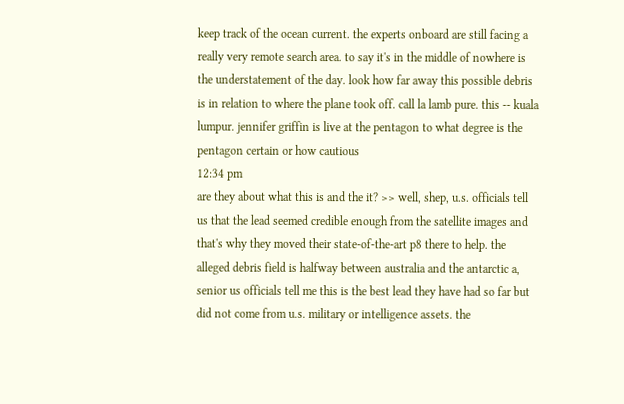keep track of the ocean current. the experts onboard are still facing a really very remote search area. to say it's in the middle of nowhere is the understatement of the day. look how far away this possible debris is in relation to where the plane took off. call la lamb pure. this -- kuala lumpur. jennifer griffin is live at the pentagon to what degree is the pentagon certain or how cautious
12:34 pm
are they about what this is and the it? >> well, shep, u.s. officials tell us that the lead seemed credible enough from the satellite images and that's why they moved their state-of-the-art p8 there to help. the alleged debris field is halfway between australia and the antarctic a, senior us officials tell me this is the best lead they have had so far but did not come from u.s. military or intelligence assets. the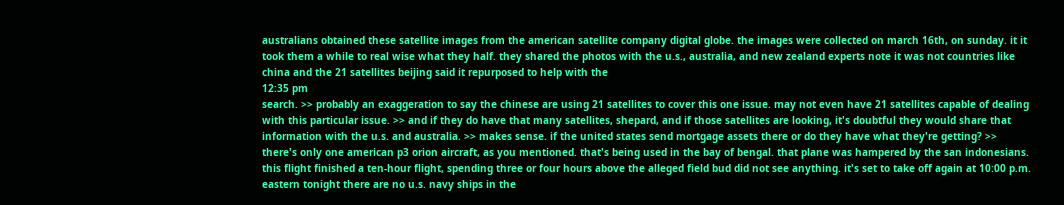australians obtained these satellite images from the american satellite company digital globe. the images were collected on march 16th, on sunday. it it took them a while to real wise what they half. they shared the photos with the u.s., australia, and new zealand experts note it was not countries like china and the 21 satellites beijing said it repurposed to help with the
12:35 pm
search. >> probably an exaggeration to say the chinese are using 21 satellites to cover this one issue. may not even have 21 satellites capable of dealing with this particular issue. >> and if they do have that many satellites, shepard, and if those satellites are looking, it's doubtful they would share that information with the u.s. and australia. >> makes sense. if the united states send mortgage assets there or do they have what they're getting? >> there's only one american p3 orion aircraft, as you mentioned. that's being used in the bay of bengal. that plane was hampered by the san indonesians. this flight finished a ten-hour flight, spending three or four hours above the alleged field bud did not see anything. it's set to take off again at 10:00 p.m. eastern tonight there are no u.s. navy ships in the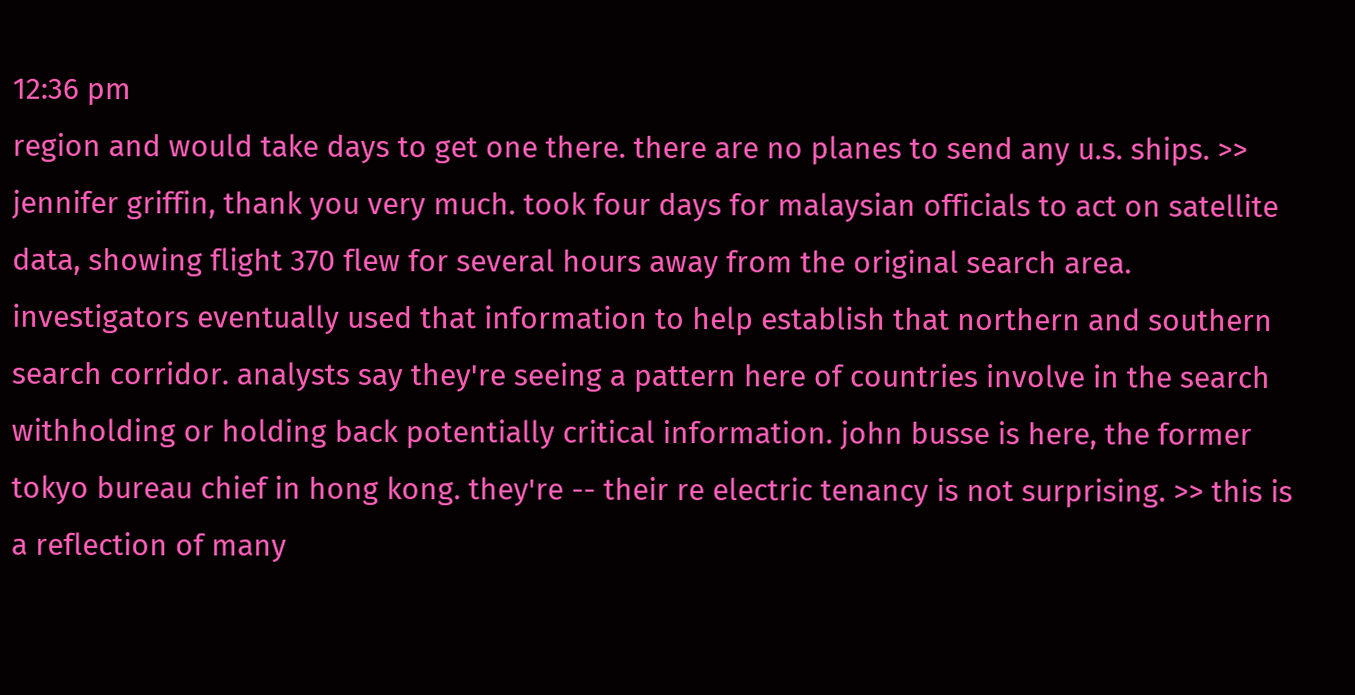12:36 pm
region and would take days to get one there. there are no planes to send any u.s. ships. >> jennifer griffin, thank you very much. took four days for malaysian officials to act on satellite data, showing flight 370 flew for several hours away from the original search area. investigators eventually used that information to help establish that northern and southern search corridor. analysts say they're seeing a pattern here of countries involve in the search withholding or holding back potentially critical information. john busse is here, the former tokyo bureau chief in hong kong. they're -- their re electric tenancy is not surprising. >> this is a reflection of many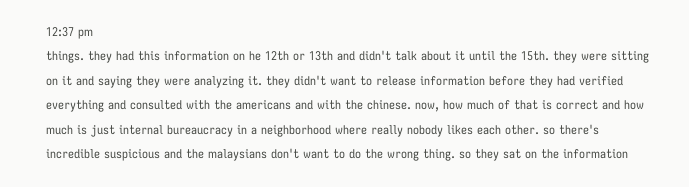12:37 pm
things. they had this information on he 12th or 13th and didn't talk about it until the 15th. they were sitting on it and saying they were analyzing it. they didn't want to release information before they had verified everything and consulted with the americans and with the chinese. now, how much of that is correct and how much is just internal bureaucracy in a neighborhood where really nobody likes each other. so there's incredible suspicious and the malaysians don't want to do the wrong thing. so they sat on the information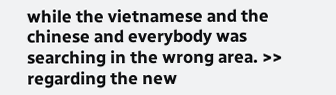while the vietnamese and the chinese and everybody was searching in the wrong area. >> regarding the new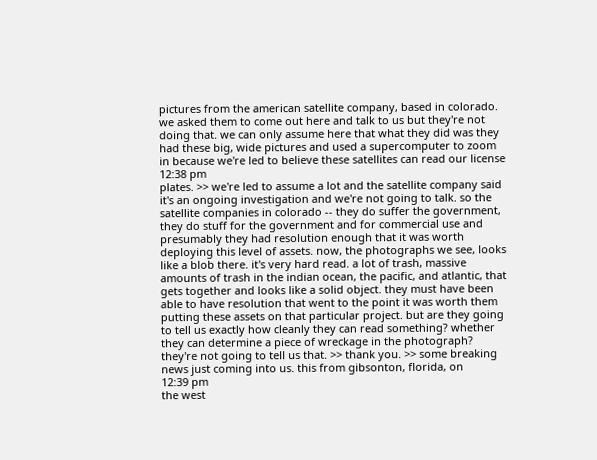pictures from the american satellite company, based in colorado. we asked them to come out here and talk to us but they're not doing that. we can only assume here that what they did was they had these big, wide pictures and used a supercomputer to zoom in because we're led to believe these satellites can read our license
12:38 pm
plates. >> we're led to assume a lot and the satellite company said it's an ongoing investigation and we're not going to talk. so the satellite companies in colorado -- they do suffer the government, they do stuff for the government and for commercial use and presumably they had resolution enough that it was worth deploying this level of assets. now, the photographs we see, looks like a blob there. it's very hard read. a lot of trash, massive amounts of trash in the indian ocean, the pacific, and atlantic, that gets together and looks like a solid object. they must have been able to have resolution that went to the point it was worth them putting these assets on that particular project. but are they going to tell us exactly how cleanly they can read something? whether they can determine a piece of wreckage in the photograph? they're not going to tell us that. >> thank you. >> some breaking news just coming into us. this from gibsonton, florida, on
12:39 pm
the west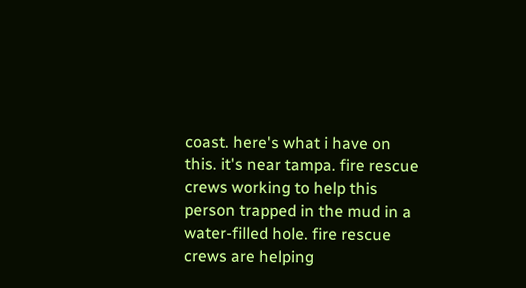coast. here's what i have on this. it's near tampa. fire rescue crews working to help this person trapped in the mud in a water-filled hole. fire rescue crews are helping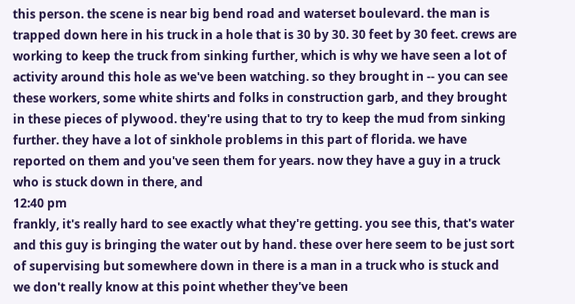this person. the scene is near big bend road and waterset boulevard. the man is trapped down here in his truck in a hole that is 30 by 30. 30 feet by 30 feet. crews are working to keep the truck from sinking further, which is why we have seen a lot of activity around this hole as we've been watching. so they brought in -- you can see these workers, some white shirts and folks in construction garb, and they brought in these pieces of plywood. they're using that to try to keep the mud from sinking further. they have a lot of sinkhole problems in this part of florida. we have reported on them and you've seen them for years. now they have a guy in a truck who is stuck down in there, and
12:40 pm
frankly, it's really hard to see exactly what they're getting. you see this, that's water and this guy is bringing the water out by hand. these over here seem to be just sort of supervising but somewhere down in there is a man in a truck who is stuck and we don't really know at this point whether they've been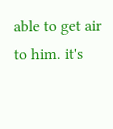able to get air to him. it's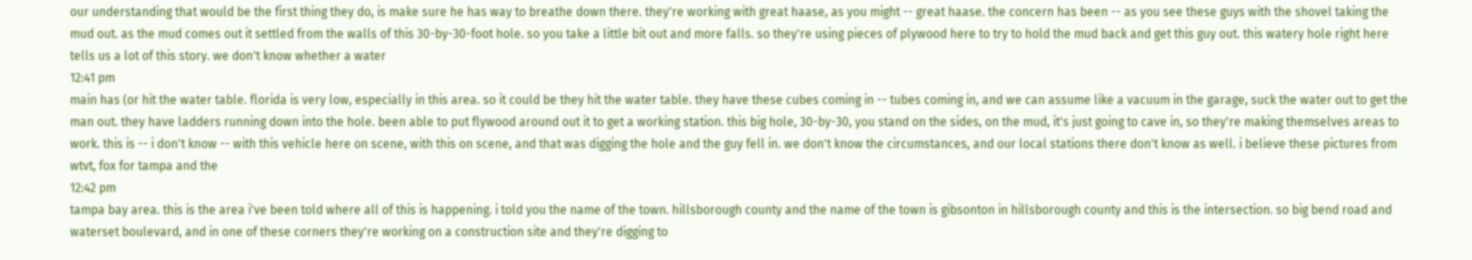our understanding that would be the first thing they do, is make sure he has way to breathe down there. they're working with great haase, as you might -- great haase. the concern has been -- as you see these guys with the shovel taking the mud out. as the mud comes out it settled from the walls of this 30-by-30-foot hole. so you take a little bit out and more falls. so they're using pieces of plywood here to try to hold the mud back and get this guy out. this watery hole right here tells us a lot of this story. we don't know whether a water
12:41 pm
main has (or hit the water table. florida is very low, especially in this area. so it could be they hit the water table. they have these cubes coming in -- tubes coming in, and we can assume like a vacuum in the garage, suck the water out to get the man out. they have ladders running down into the hole. been able to put flywood around out it to get a working station. this big hole, 30-by-30, you stand on the sides, on the mud, it's just going to cave in, so they're making themselves areas to work. this is -- i don't know -- with this vehicle here on scene, with this on scene, and that was digging the hole and the guy fell in. we don't know the circumstances, and our local stations there don't know as well. i believe these pictures from wtvt, fox for tampa and the
12:42 pm
tampa bay area. this is the area i've been told where all of this is happening. i told you the name of the town. hillsborough county and the name of the town is gibsonton in hillsborough county and this is the intersection. so big bend road and waterset boulevard, and in one of these corners they're working on a construction site and they're digging to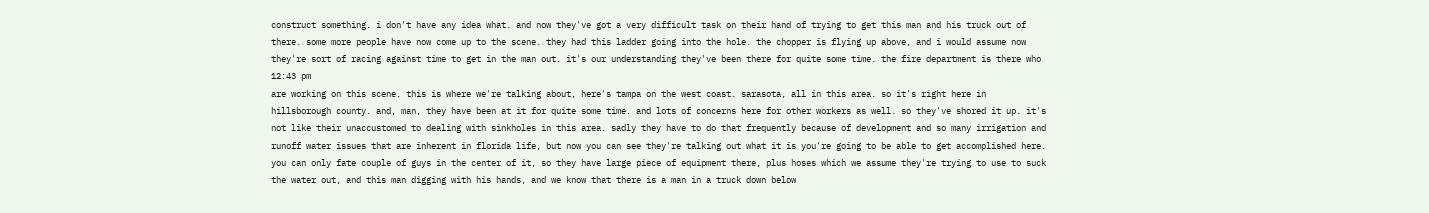construct something. i don't have any idea what. and now they've got a very difficult task on their hand of trying to get this man and his truck out of there. some more people have now come up to the scene. they had this ladder going into the hole. the chopper is flying up above, and i would assume now they're sort of racing against time to get in the man out. it's our understanding they've been there for quite some time. the fire department is there who
12:43 pm
are working on this scene. this is where we're talking about, here's tampa on the west coast. sarasota, all in this area. so it's right here in hillsborough county. and, man, they have been at it for quite some time. and lots of concerns here for other workers as well. so they've shored it up. it's not like their unaccustomed to dealing with sinkholes in this area. sadly they have to do that frequently because of development and so many irrigation and runoff water issues that are inherent in florida life, but now you can see they're talking out what it is you're going to be able to get accomplished here. you can only fate couple of guys in the center of it, so they have large piece of equipment there, plus hoses which we assume they're trying to use to suck the water out, and this man digging with his hands, and we know that there is a man in a truck down below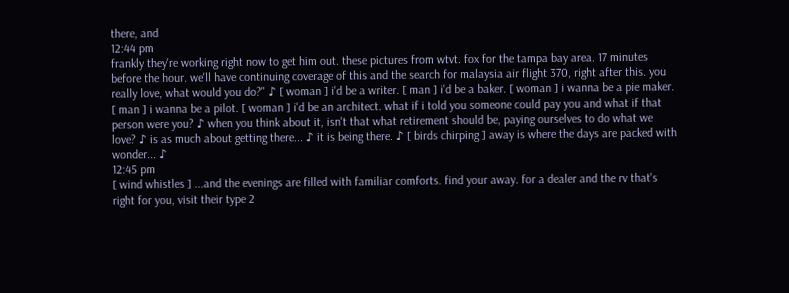there, and
12:44 pm
frankly they're working right now to get him out. these pictures from wtvt. fox for the tampa bay area. 17 minutes before the hour. we'll have continuing coverage of this and the search for malaysia air flight 370, right after this. you really love, what would you do?" ♪ [ woman ] i'd be a writer. [ man ] i'd be a baker. [ woman ] i wanna be a pie maker. [ man ] i wanna be a pilot. [ woman ] i'd be an architect. what if i told you someone could pay you and what if that person were you? ♪ when you think about it, isn't that what retirement should be, paying ourselves to do what we love? ♪ is as much about getting there... ♪ it is being there. ♪ [ birds chirping ] away is where the days are packed with wonder... ♪
12:45 pm
[ wind whistles ] ...and the evenings are filled with familiar comforts. find your away. for a dealer and the rv that's right for you, visit their type 2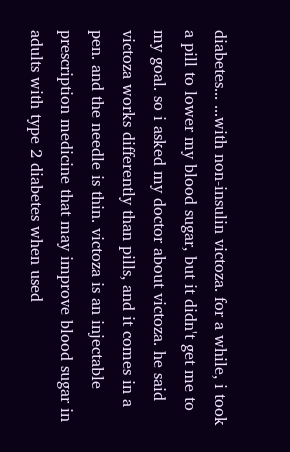diabetes... ...with non-insulin victoza. for a while, i took a pill to lower my blood sugar, but it didn't get me to my goal. so i asked my doctor about victoza. he said victoza works differently than pills, and it comes in a pen. and the needle is thin. victoza is an injectable prescription medicine that may improve blood sugar in adults with type 2 diabetes when used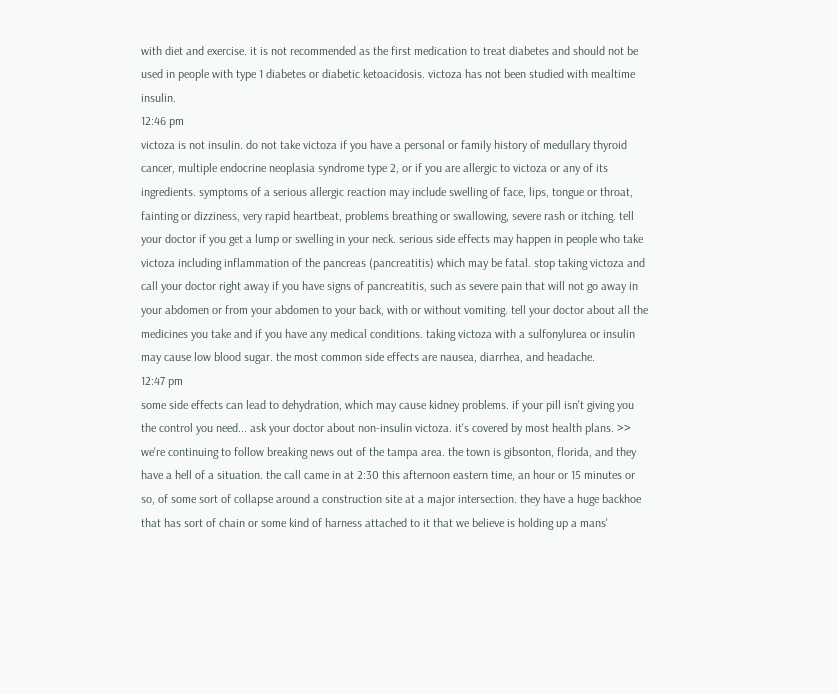with diet and exercise. it is not recommended as the first medication to treat diabetes and should not be used in people with type 1 diabetes or diabetic ketoacidosis. victoza has not been studied with mealtime insulin.
12:46 pm
victoza is not insulin. do not take victoza if you have a personal or family history of medullary thyroid cancer, multiple endocrine neoplasia syndrome type 2, or if you are allergic to victoza or any of its ingredients. symptoms of a serious allergic reaction may include swelling of face, lips, tongue or throat, fainting or dizziness, very rapid heartbeat, problems breathing or swallowing, severe rash or itching. tell your doctor if you get a lump or swelling in your neck. serious side effects may happen in people who take victoza including inflammation of the pancreas (pancreatitis) which may be fatal. stop taking victoza and call your doctor right away if you have signs of pancreatitis, such as severe pain that will not go away in your abdomen or from your abdomen to your back, with or without vomiting. tell your doctor about all the medicines you take and if you have any medical conditions. taking victoza with a sulfonylurea or insulin may cause low blood sugar. the most common side effects are nausea, diarrhea, and headache.
12:47 pm
some side effects can lead to dehydration, which may cause kidney problems. if your pill isn't giving you the control you need... ask your doctor about non-insulin victoza. it's covered by most health plans. >> we're continuing to follow breaking news out of the tampa area. the town is gibsonton, florida, and they have a hell of a situation. the call came in at 2:30 this afternoon eastern time, an hour or 15 minutes or so, of some sort of collapse around a construction site at a major intersection. they have a huge backhoe that has sort of chain or some kind of harness attached to it that we believe is holding up a mans'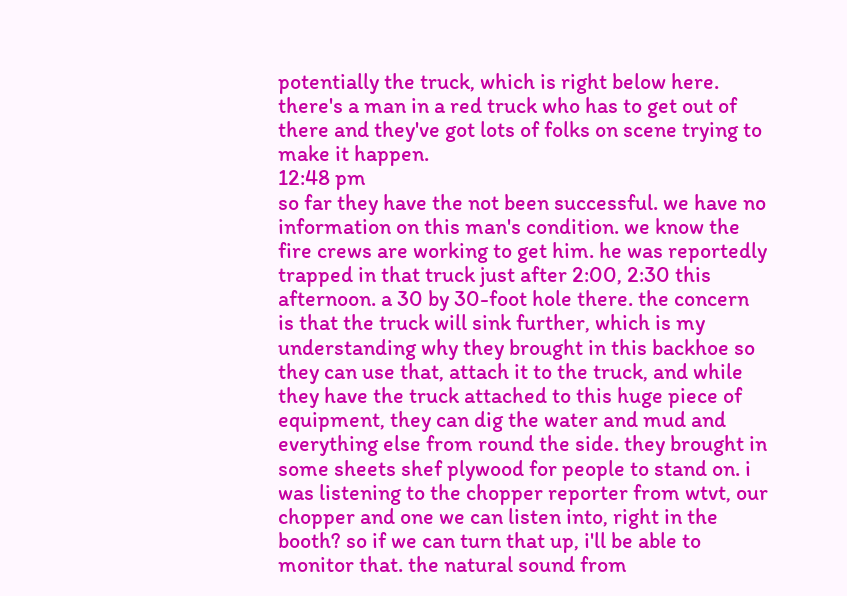potentially the truck, which is right below here. there's a man in a red truck who has to get out of there and they've got lots of folks on scene trying to make it happen.
12:48 pm
so far they have the not been successful. we have no information on this man's condition. we know the fire crews are working to get him. he was reportedly trapped in that truck just after 2:00, 2:30 this afternoon. a 30 by 30-foot hole there. the concern is that the truck will sink further, which is my understanding why they brought in this backhoe so they can use that, attach it to the truck, and while they have the truck attached to this huge piece of equipment, they can dig the water and mud and everything else from round the side. they brought in some sheets shef plywood for people to stand on. i was listening to the chopper reporter from wtvt, our chopper and one we can listen into, right in the booth? so if we can turn that up, i'll be able to monitor that. the natural sound from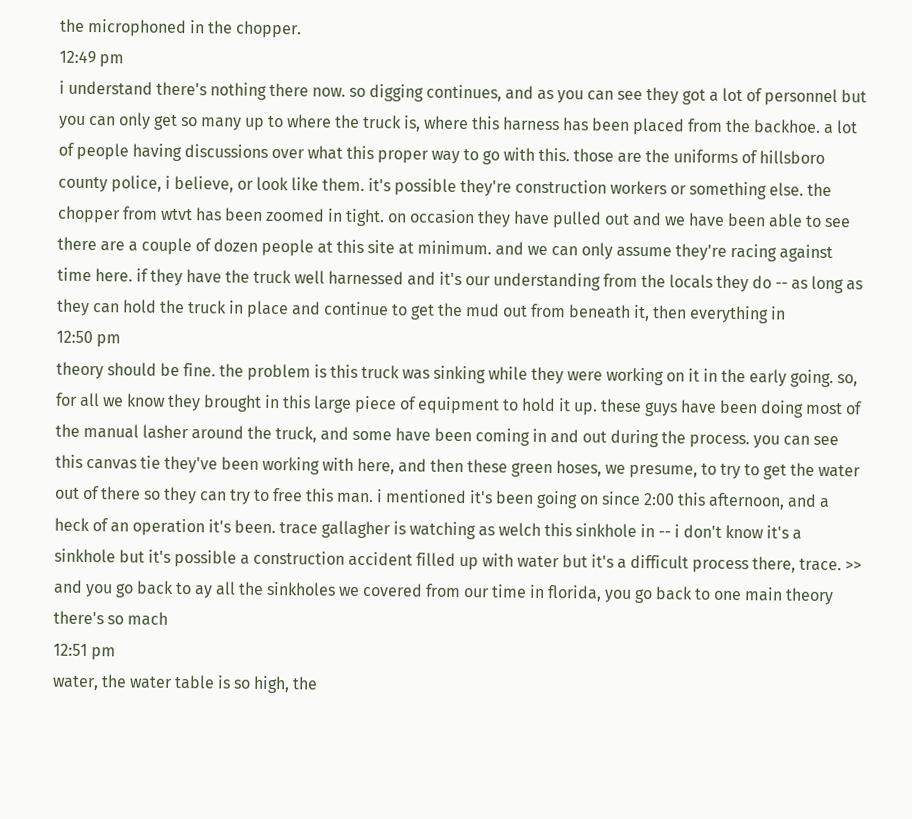the microphoned in the chopper.
12:49 pm
i understand there's nothing there now. so digging continues, and as you can see they got a lot of personnel but you can only get so many up to where the truck is, where this harness has been placed from the backhoe. a lot of people having discussions over what this proper way to go with this. those are the uniforms of hillsboro county police, i believe, or look like them. it's possible they're construction workers or something else. the chopper from wtvt has been zoomed in tight. on occasion they have pulled out and we have been able to see there are a couple of dozen people at this site at minimum. and we can only assume they're racing against time here. if they have the truck well harnessed and it's our understanding from the locals they do -- as long as they can hold the truck in place and continue to get the mud out from beneath it, then everything in
12:50 pm
theory should be fine. the problem is this truck was sinking while they were working on it in the early going. so, for all we know they brought in this large piece of equipment to hold it up. these guys have been doing most of the manual lasher around the truck, and some have been coming in and out during the process. you can see this canvas tie they've been working with here, and then these green hoses, we presume, to try to get the water out of there so they can try to free this man. i mentioned it's been going on since 2:00 this afternoon, and a heck of an operation it's been. trace gallagher is watching as welch this sinkhole in -- i don't know it's a sinkhole but it's possible a construction accident filled up with water but it's a difficult process there, trace. >> and you go back to ay all the sinkholes we covered from our time in florida, you go back to one main theory there's so mach
12:51 pm
water, the water table is so high, the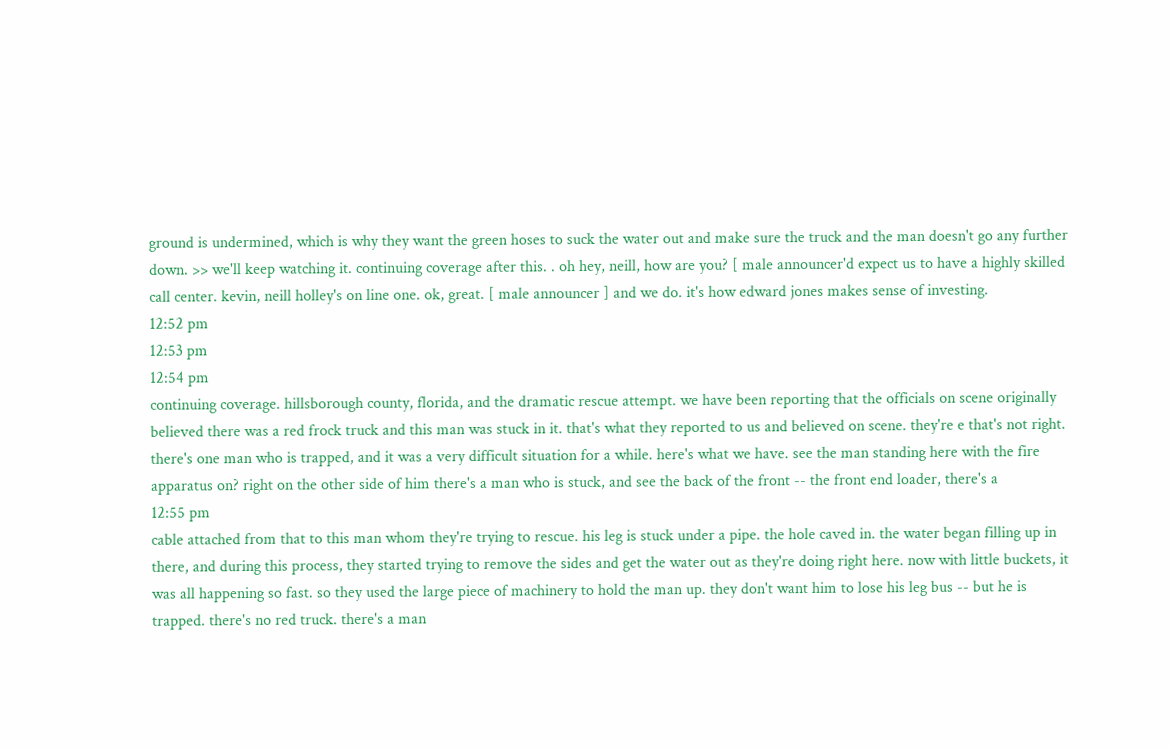ground is undermined, which is why they want the green hoses to suck the water out and make sure the truck and the man doesn't go any further down. >> we'll keep watching it. continuing coverage after this. . oh hey, neill, how are you? [ male announcer'd expect us to have a highly skilled call center. kevin, neill holley's on line one. ok, great. [ male announcer ] and we do. it's how edward jones makes sense of investing.
12:52 pm
12:53 pm
12:54 pm
continuing coverage. hillsborough county, florida, and the dramatic rescue attempt. we have been reporting that the officials on scene originally believed there was a red frock truck and this man was stuck in it. that's what they reported to us and believed on scene. they're e that's not right. there's one man who is trapped, and it was a very difficult situation for a while. here's what we have. see the man standing here with the fire apparatus on? right on the other side of him there's a man who is stuck, and see the back of the front -- the front end loader, there's a
12:55 pm
cable attached from that to this man whom they're trying to rescue. his leg is stuck under a pipe. the hole caved in. the water began filling up in there, and during this process, they started trying to remove the sides and get the water out as they're doing right here. now with little buckets, it was all happening so fast. so they used the large piece of machinery to hold the man up. they don't want him to lose his leg bus -- but he is trapped. there's no red truck. there's a man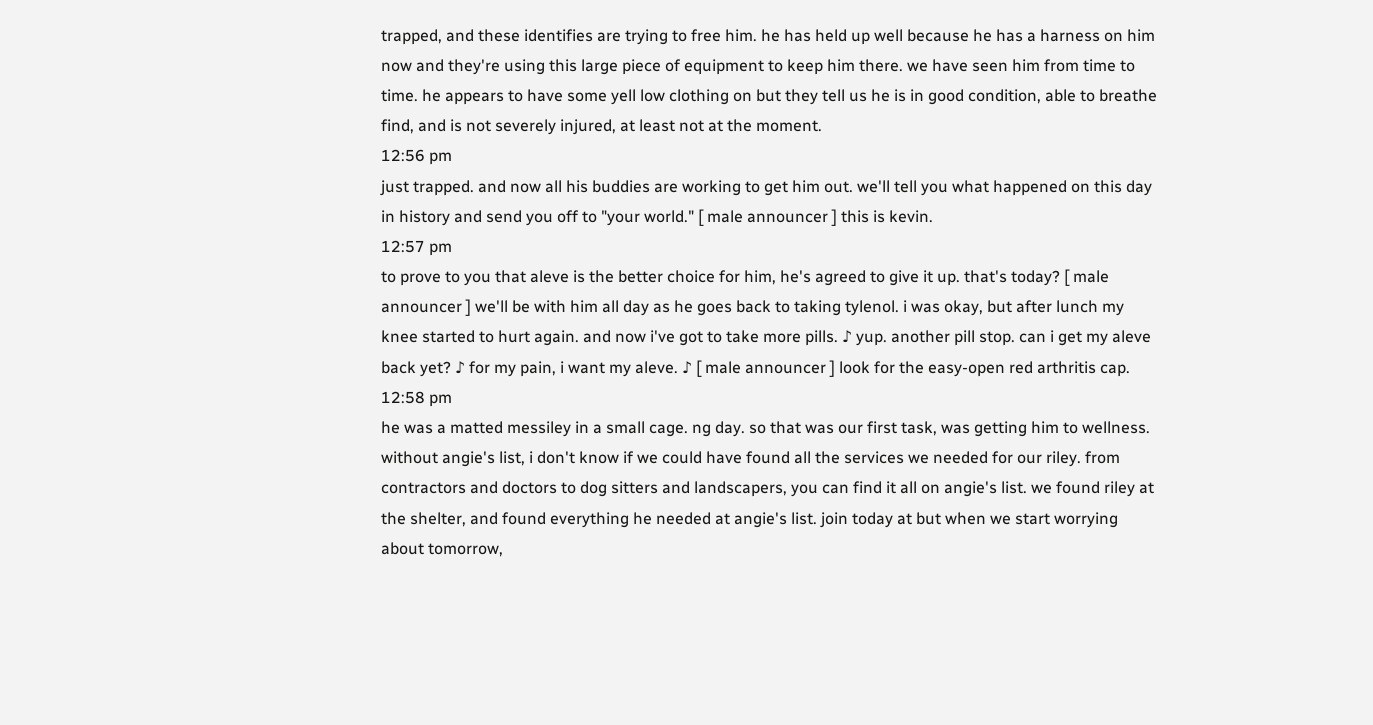trapped, and these identifies are trying to free him. he has held up well because he has a harness on him now and they're using this large piece of equipment to keep him there. we have seen him from time to time. he appears to have some yell low clothing on but they tell us he is in good condition, able to breathe find, and is not severely injured, at least not at the moment.
12:56 pm
just trapped. and now all his buddies are working to get him out. we'll tell you what happened on this day in history and send you off to "your world." [ male announcer ] this is kevin.
12:57 pm
to prove to you that aleve is the better choice for him, he's agreed to give it up. that's today? [ male announcer ] we'll be with him all day as he goes back to taking tylenol. i was okay, but after lunch my knee started to hurt again. and now i've got to take more pills. ♪ yup. another pill stop. can i get my aleve back yet? ♪ for my pain, i want my aleve. ♪ [ male announcer ] look for the easy-open red arthritis cap.
12:58 pm
he was a matted messiley in a small cage. ng day. so that was our first task, was getting him to wellness. without angie's list, i don't know if we could have found all the services we needed for our riley. from contractors and doctors to dog sitters and landscapers, you can find it all on angie's list. we found riley at the shelter, and found everything he needed at angie's list. join today at but when we start worrying about tomorrow,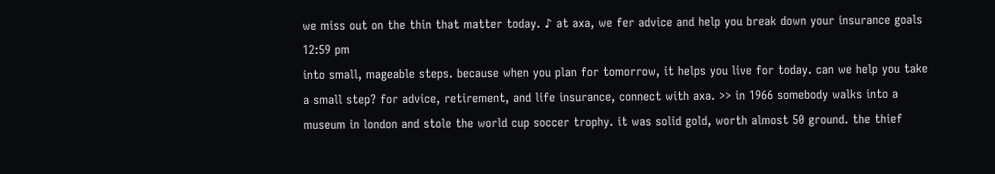we miss out on the thin that matter today. ♪ at axa, we fer advice and help you break down your insurance goals
12:59 pm
into small, mageable steps. because when you plan for tomorrow, it helps you live for today. can we help you take a small step? for advice, retirement, and life insurance, connect with axa. >> in 1966 somebody walks into a museum in london and stole the world cup soccer trophy. it was solid gold, worth almost 50 ground. the thief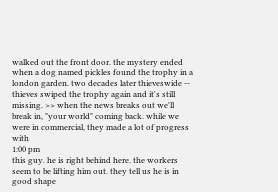walked out the front door. the mystery ended when a dog named pickles found the trophy in a london garden. two decades later thieveswide -- thieves swiped the trophy again and it's still missing. >> when the news breaks out we'll break in, "your world" coming back. while we were in commercial, they made a lot of progress with
1:00 pm
this guy. he is right behind here. the workers seem to be lifting him out. they tell us he is in good shape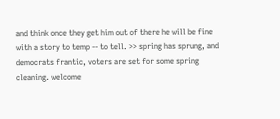and think once they get him out of there he will be fine with a story to temp -- to tell. >> spring has sprung, and democrats frantic, voters are set for some spring cleaning. welcome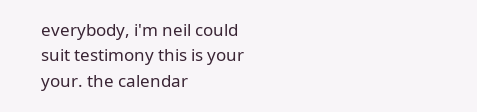everybody, i'm neil could suit testimony this is your your. the calendar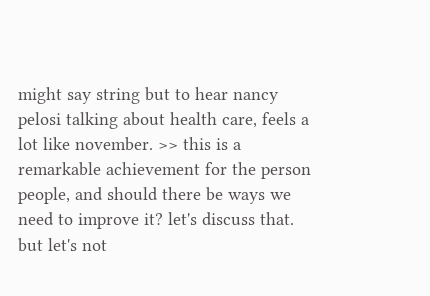might say string but to hear nancy pelosi talking about health care, feels a lot like november. >> this is a remarkable achievement for the person people, and should there be ways we need to improve it? let's discuss that. but let's not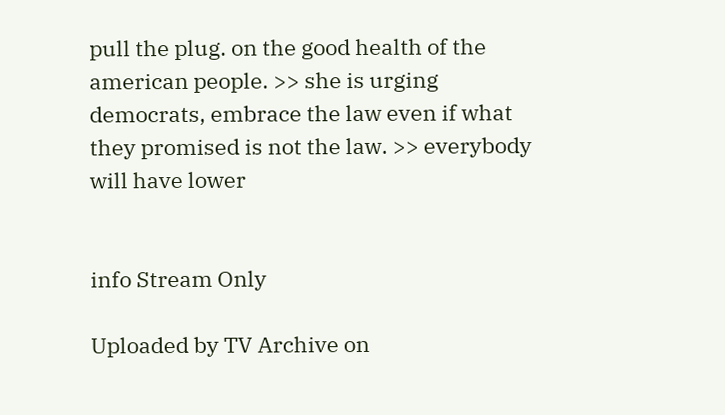pull the plug. on the good health of the american people. >> she is urging democrats, embrace the law even if what they promised is not the law. >> everybody will have lower


info Stream Only

Uploaded by TV Archive on